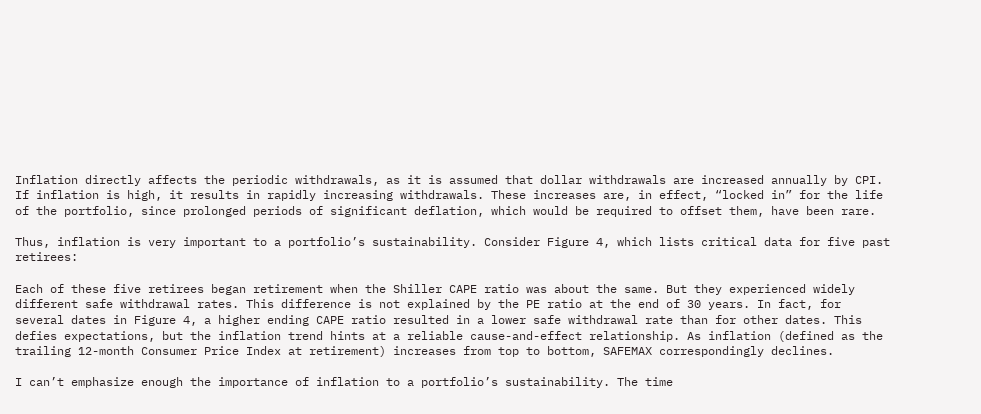Inflation directly affects the periodic withdrawals, as it is assumed that dollar withdrawals are increased annually by CPI. If inflation is high, it results in rapidly increasing withdrawals. These increases are, in effect, “locked in” for the life of the portfolio, since prolonged periods of significant deflation, which would be required to offset them, have been rare.

Thus, inflation is very important to a portfolio’s sustainability. Consider Figure 4, which lists critical data for five past retirees:

Each of these five retirees began retirement when the Shiller CAPE ratio was about the same. But they experienced widely different safe withdrawal rates. This difference is not explained by the PE ratio at the end of 30 years. In fact, for several dates in Figure 4, a higher ending CAPE ratio resulted in a lower safe withdrawal rate than for other dates. This defies expectations, but the inflation trend hints at a reliable cause-and-effect relationship. As inflation (defined as the trailing 12-month Consumer Price Index at retirement) increases from top to bottom, SAFEMAX correspondingly declines.

I can’t emphasize enough the importance of inflation to a portfolio’s sustainability. The time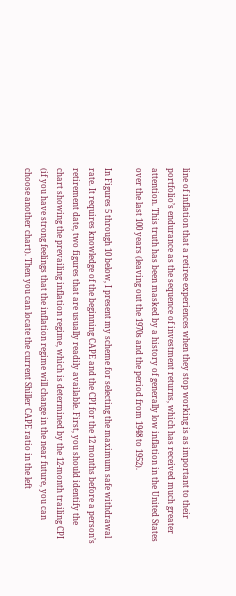line of inflation that a retiree experiences when they stop working is as important to their portfolio’s endurance as the sequence of investment returns, which has received much greater attention. This truth has been masked by a history of generally low inflation in the United States over the last 100 years (leaving out the 1970s and the period from 1948 to 1952).

In Figures 5 through 10 below, I present my scheme for selecting the maximum safe withdrawal rate. It requires knowledge of the beginning CAPE and the CPI for the 12 months before a person’s retirement date, two figures that are usually readily available. First, you should identify the chart showing the prevailing inflation regime, which is determined by the 12-month trailing CPI (if you have strong feelings that the inflation regime will change in the near future, you can choose another chart). Then you can locate the current Shiller CAPE ratio in the left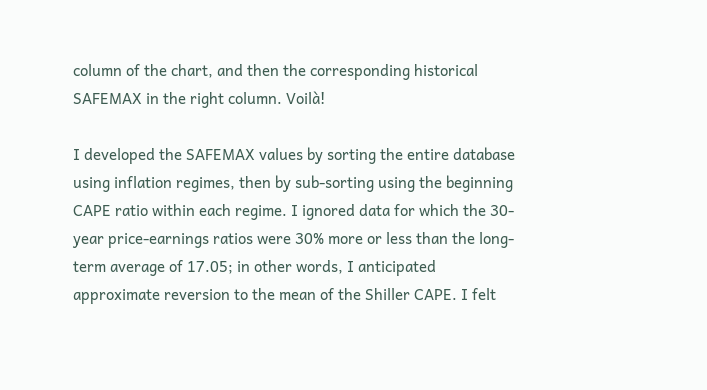column of the chart, and then the corresponding historical SAFEMAX in the right column. Voilà!

I developed the SAFEMAX values by sorting the entire database using inflation regimes, then by sub-sorting using the beginning CAPE ratio within each regime. I ignored data for which the 30-year price-earnings ratios were 30% more or less than the long-term average of 17.05; in other words, I anticipated approximate reversion to the mean of the Shiller CAPE. I felt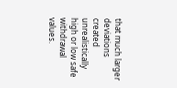that much larger deviations created unrealistically high or low safe withdrawal values.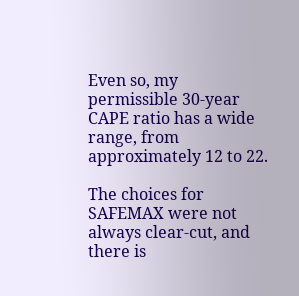Even so, my permissible 30-year CAPE ratio has a wide range, from approximately 12 to 22.

The choices for SAFEMAX were not always clear-cut, and there is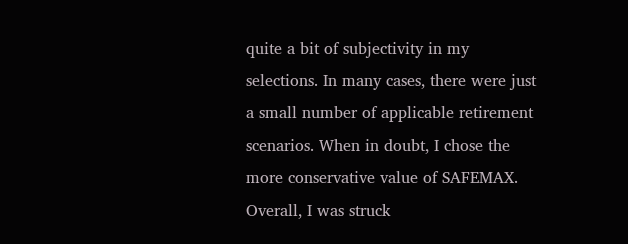quite a bit of subjectivity in my selections. In many cases, there were just a small number of applicable retirement scenarios. When in doubt, I chose the more conservative value of SAFEMAX. Overall, I was struck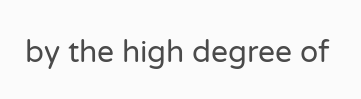by the high degree of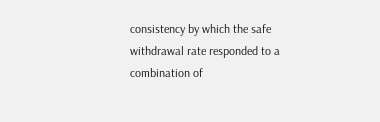consistency by which the safe withdrawal rate responded to a combination of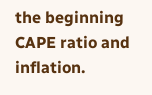the beginning CAPE ratio and inflation.